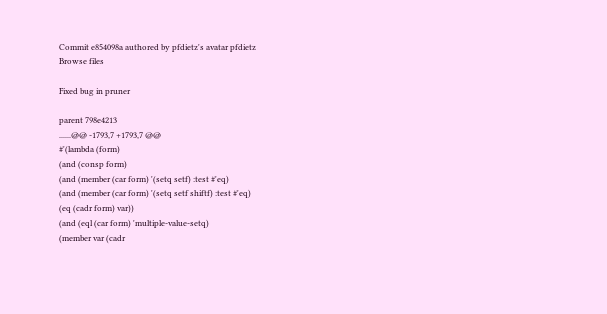Commit e854098a authored by pfdietz's avatar pfdietz
Browse files

Fixed bug in pruner

parent 798e4213
......@@ -1793,7 +1793,7 @@
#'(lambda (form)
(and (consp form)
(and (member (car form) '(setq setf) :test #'eq)
(and (member (car form) '(setq setf shiftf) :test #'eq)
(eq (cadr form) var))
(and (eql (car form) 'multiple-value-setq)
(member var (cadr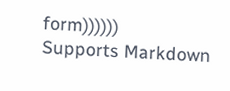form))))))
Supports Markdown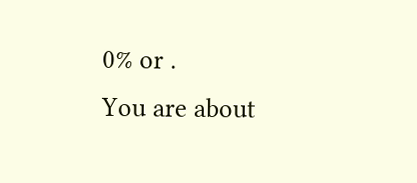0% or .
You are about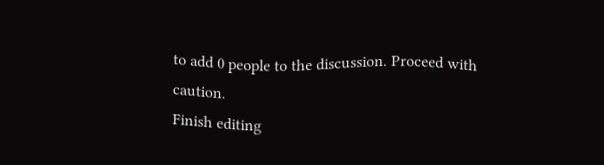to add 0 people to the discussion. Proceed with caution.
Finish editing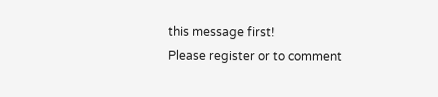this message first!
Please register or to comment